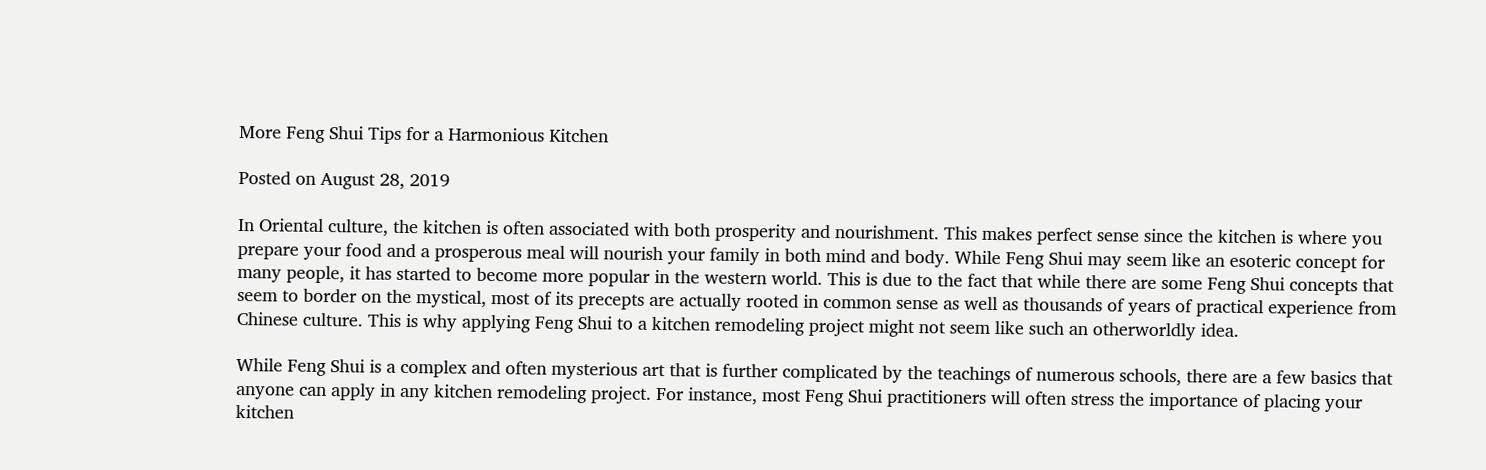More Feng Shui Tips for a Harmonious Kitchen

Posted on August 28, 2019

In Oriental culture, the kitchen is often associated with both prosperity and nourishment. This makes perfect sense since the kitchen is where you prepare your food and a prosperous meal will nourish your family in both mind and body. While Feng Shui may seem like an esoteric concept for many people, it has started to become more popular in the western world. This is due to the fact that while there are some Feng Shui concepts that seem to border on the mystical, most of its precepts are actually rooted in common sense as well as thousands of years of practical experience from Chinese culture. This is why applying Feng Shui to a kitchen remodeling project might not seem like such an otherworldly idea.

While Feng Shui is a complex and often mysterious art that is further complicated by the teachings of numerous schools, there are a few basics that anyone can apply in any kitchen remodeling project. For instance, most Feng Shui practitioners will often stress the importance of placing your kitchen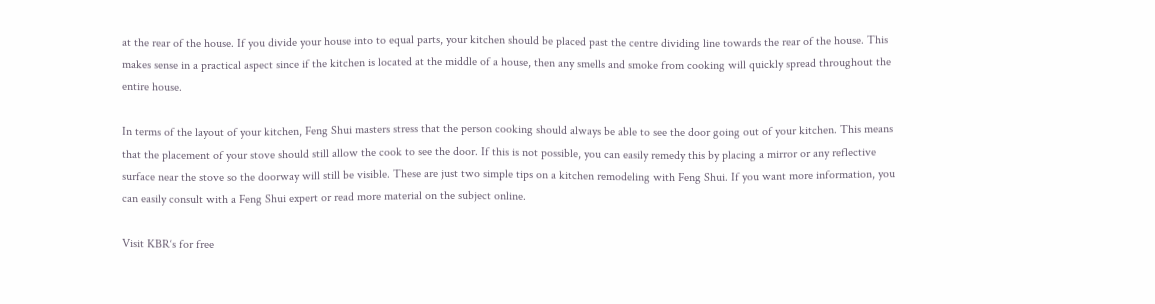at the rear of the house. If you divide your house into to equal parts, your kitchen should be placed past the centre dividing line towards the rear of the house. This makes sense in a practical aspect since if the kitchen is located at the middle of a house, then any smells and smoke from cooking will quickly spread throughout the entire house.

In terms of the layout of your kitchen, Feng Shui masters stress that the person cooking should always be able to see the door going out of your kitchen. This means that the placement of your stove should still allow the cook to see the door. If this is not possible, you can easily remedy this by placing a mirror or any reflective surface near the stove so the doorway will still be visible. These are just two simple tips on a kitchen remodeling with Feng Shui. If you want more information, you can easily consult with a Feng Shui expert or read more material on the subject online.

Visit KBR‘s for free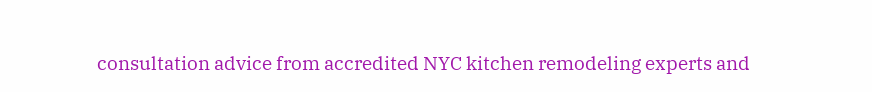consultation advice from accredited NYC kitchen remodeling experts and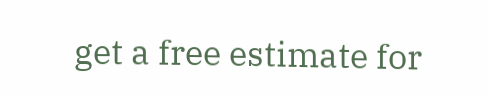get a free estimate for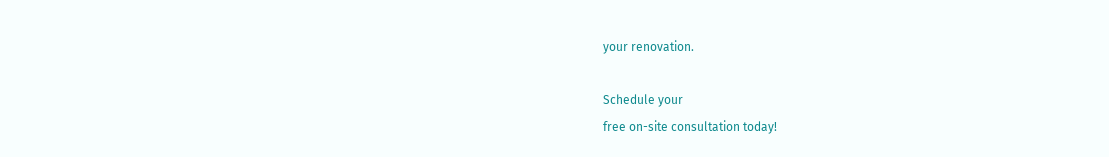your renovation.

Schedule your
free on-site consultation today!